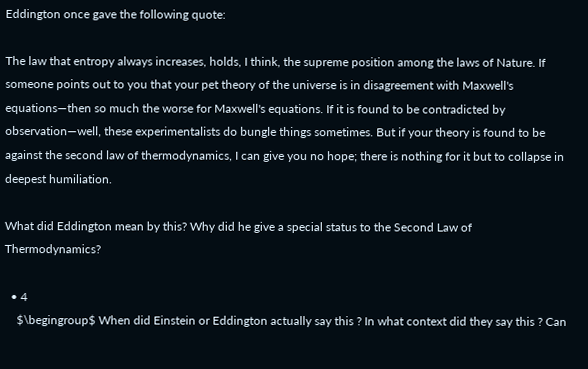Eddington once gave the following quote:

The law that entropy always increases, holds, I think, the supreme position among the laws of Nature. If someone points out to you that your pet theory of the universe is in disagreement with Maxwell's equations—then so much the worse for Maxwell's equations. If it is found to be contradicted by observation—well, these experimentalists do bungle things sometimes. But if your theory is found to be against the second law of thermodynamics, I can give you no hope; there is nothing for it but to collapse in deepest humiliation.

What did Eddington mean by this? Why did he give a special status to the Second Law of Thermodynamics?

  • 4
    $\begingroup$ When did Einstein or Eddington actually say this ? In what context did they say this ? Can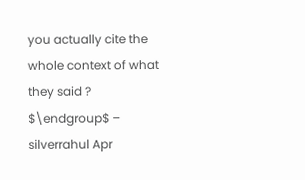you actually cite the whole context of what they said ? $\endgroup$ – silverrahul Apr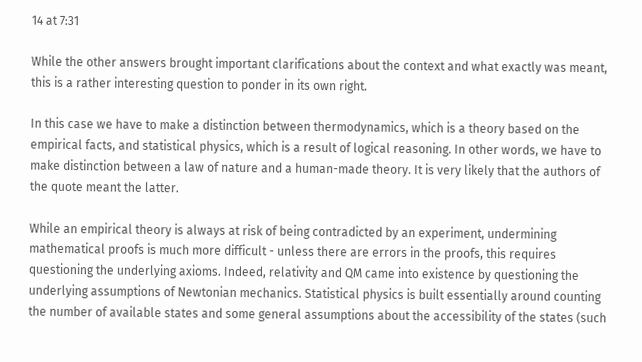14 at 7:31

While the other answers brought important clarifications about the context and what exactly was meant, this is a rather interesting question to ponder in its own right.

In this case we have to make a distinction between thermodynamics, which is a theory based on the empirical facts, and statistical physics, which is a result of logical reasoning. In other words, we have to make distinction between a law of nature and a human-made theory. It is very likely that the authors of the quote meant the latter.

While an empirical theory is always at risk of being contradicted by an experiment, undermining mathematical proofs is much more difficult - unless there are errors in the proofs, this requires questioning the underlying axioms. Indeed, relativity and QM came into existence by questioning the underlying assumptions of Newtonian mechanics. Statistical physics is built essentially around counting the number of available states and some general assumptions about the accessibility of the states (such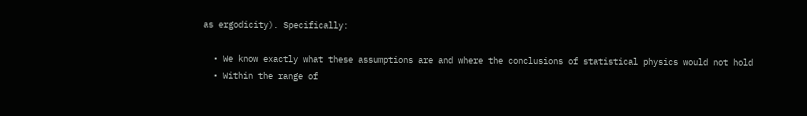as ergodicity). Specifically:

  • We know exactly what these assumptions are and where the conclusions of statistical physics would not hold
  • Within the range of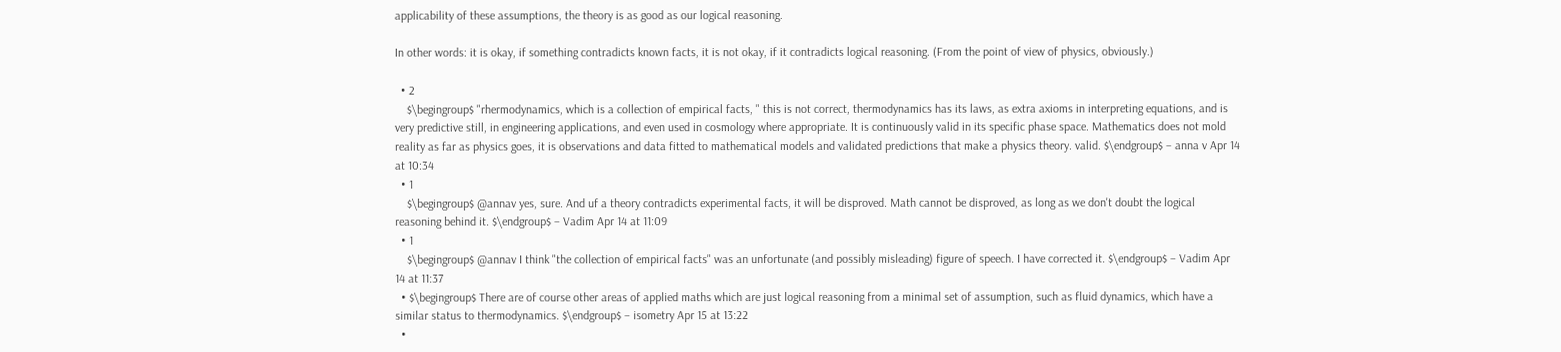applicability of these assumptions, the theory is as good as our logical reasoning.

In other words: it is okay, if something contradicts known facts, it is not okay, if it contradicts logical reasoning. (From the point of view of physics, obviously.)

  • 2
    $\begingroup$ "rhermodynamics, which is a collection of empirical facts, " this is not correct, thermodynamics has its laws, as extra axioms in interpreting equations, and is very predictive still, in engineering applications, and even used in cosmology where appropriate. It is continuously valid in its specific phase space. Mathematics does not mold reality as far as physics goes, it is observations and data fitted to mathematical models and validated predictions that make a physics theory. valid. $\endgroup$ – anna v Apr 14 at 10:34
  • 1
    $\begingroup$ @annav yes, sure. And uf a theory contradicts experimental facts, it will be disproved. Math cannot be disproved, as long as we don't doubt the logical reasoning behind it. $\endgroup$ – Vadim Apr 14 at 11:09
  • 1
    $\begingroup$ @annav I think "the collection of empirical facts" was an unfortunate (and possibly misleading) figure of speech. I have corrected it. $\endgroup$ – Vadim Apr 14 at 11:37
  • $\begingroup$ There are of course other areas of applied maths which are just logical reasoning from a minimal set of assumption, such as fluid dynamics, which have a similar status to thermodynamics. $\endgroup$ – isometry Apr 15 at 13:22
  •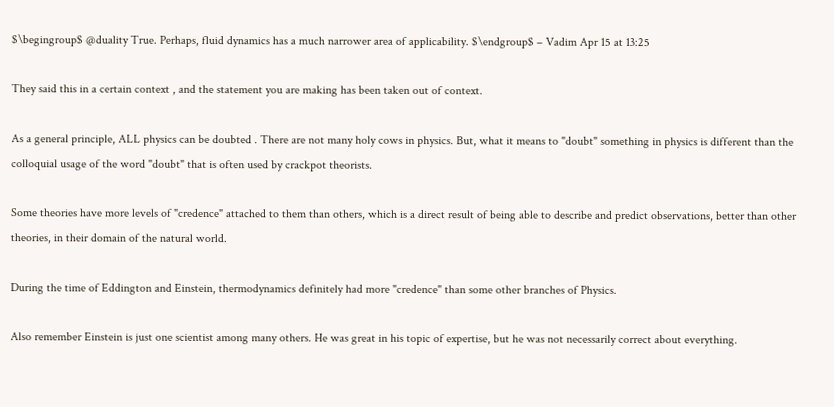$\begingroup$ @duality True. Perhaps, fluid dynamics has a much narrower area of applicability. $\endgroup$ – Vadim Apr 15 at 13:25

They said this in a certain context , and the statement you are making has been taken out of context.

As a general principle, ALL physics can be doubted . There are not many holy cows in physics. But, what it means to "doubt" something in physics is different than the colloquial usage of the word "doubt" that is often used by crackpot theorists.

Some theories have more levels of "credence" attached to them than others, which is a direct result of being able to describe and predict observations, better than other theories, in their domain of the natural world.

During the time of Eddington and Einstein, thermodynamics definitely had more "credence" than some other branches of Physics.

Also remember Einstein is just one scientist among many others. He was great in his topic of expertise, but he was not necessarily correct about everything.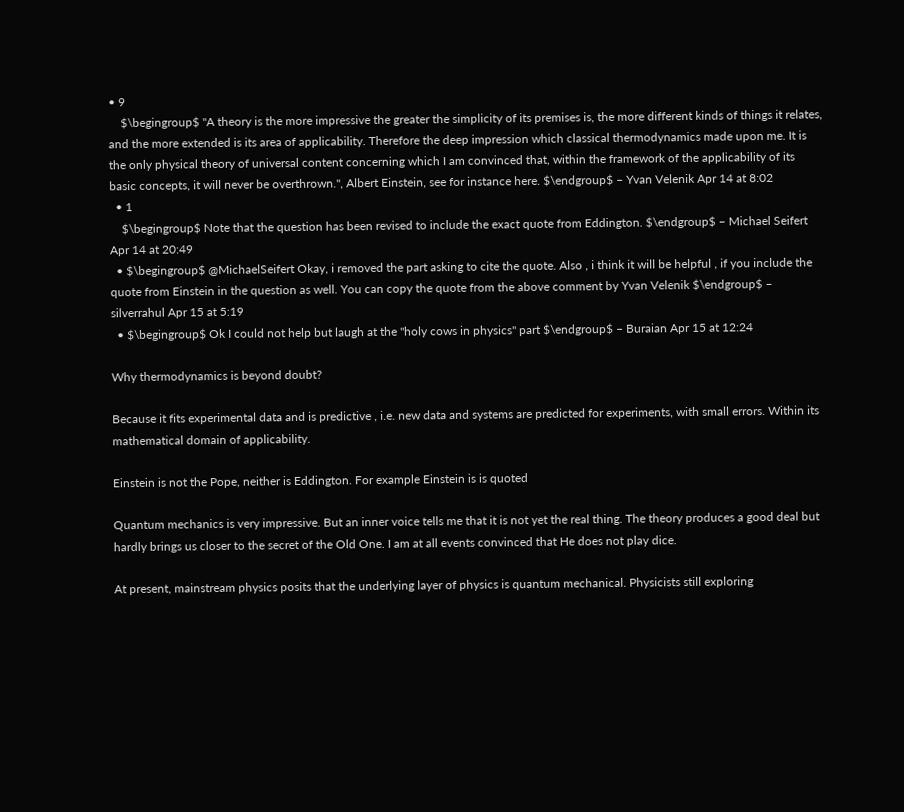• 9
    $\begingroup$ "A theory is the more impressive the greater the simplicity of its premises is, the more different kinds of things it relates, and the more extended is its area of applicability. Therefore the deep impression which classical thermodynamics made upon me. It is the only physical theory of universal content concerning which I am convinced that, within the framework of the applicability of its basic concepts, it will never be overthrown.", Albert Einstein, see for instance here. $\endgroup$ – Yvan Velenik Apr 14 at 8:02
  • 1
    $\begingroup$ Note that the question has been revised to include the exact quote from Eddington. $\endgroup$ – Michael Seifert Apr 14 at 20:49
  • $\begingroup$ @MichaelSeifert Okay, i removed the part asking to cite the quote. Also , i think it will be helpful , if you include the quote from Einstein in the question as well. You can copy the quote from the above comment by Yvan Velenik $\endgroup$ – silverrahul Apr 15 at 5:19
  • $\begingroup$ Ok I could not help but laugh at the "holy cows in physics" part $\endgroup$ – Buraian Apr 15 at 12:24

Why thermodynamics is beyond doubt?

Because it fits experimental data and is predictive , i.e. new data and systems are predicted for experiments, with small errors. Within its mathematical domain of applicability.

Einstein is not the Pope, neither is Eddington. For example Einstein is is quoted

Quantum mechanics is very impressive. But an inner voice tells me that it is not yet the real thing. The theory produces a good deal but hardly brings us closer to the secret of the Old One. I am at all events convinced that He does not play dice.

At present, mainstream physics posits that the underlying layer of physics is quantum mechanical. Physicists still exploring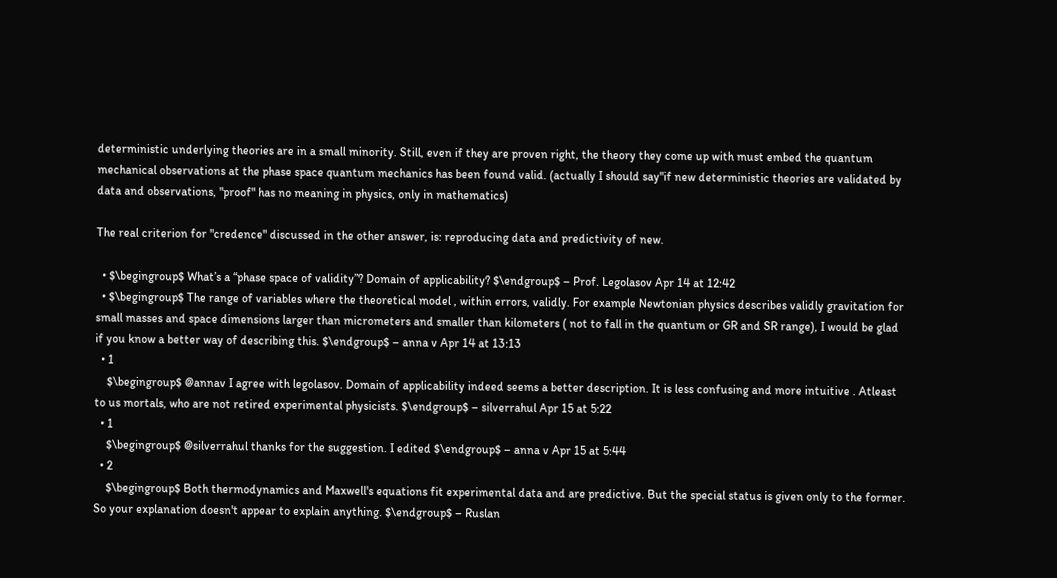deterministic underlying theories are in a small minority. Still, even if they are proven right, the theory they come up with must embed the quantum mechanical observations at the phase space quantum mechanics has been found valid. (actually I should say"if new deterministic theories are validated by data and observations, "proof" has no meaning in physics, only in mathematics)

The real criterion for "credence" discussed in the other answer, is: reproducing data and predictivity of new.

  • $\begingroup$ What’s a “phase space of validity”? Domain of applicability? $\endgroup$ – Prof. Legolasov Apr 14 at 12:42
  • $\begingroup$ The range of variables where the theoretical model , within errors, validly. For example Newtonian physics describes validly gravitation for small masses and space dimensions larger than micrometers and smaller than kilometers ( not to fall in the quantum or GR and SR range), I would be glad if you know a better way of describing this. $\endgroup$ – anna v Apr 14 at 13:13
  • 1
    $\begingroup$ @annav I agree with legolasov. Domain of applicability indeed seems a better description. It is less confusing and more intuitive . Atleast to us mortals, who are not retired experimental physicists. $\endgroup$ – silverrahul Apr 15 at 5:22
  • 1
    $\begingroup$ @silverrahul thanks for the suggestion. I edited $\endgroup$ – anna v Apr 15 at 5:44
  • 2
    $\begingroup$ Both thermodynamics and Maxwell's equations fit experimental data and are predictive. But the special status is given only to the former. So your explanation doesn't appear to explain anything. $\endgroup$ – Ruslan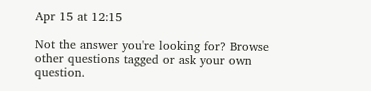Apr 15 at 12:15

Not the answer you're looking for? Browse other questions tagged or ask your own question.